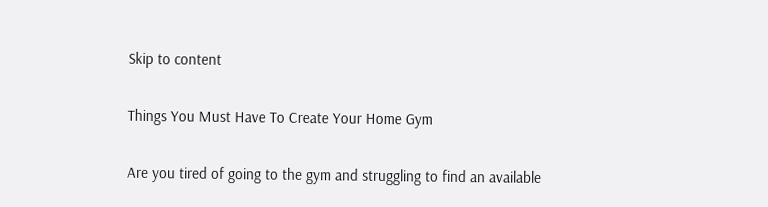Skip to content

Things You Must Have To Create Your Home Gym

Are you tired of going to the gym and struggling to find an available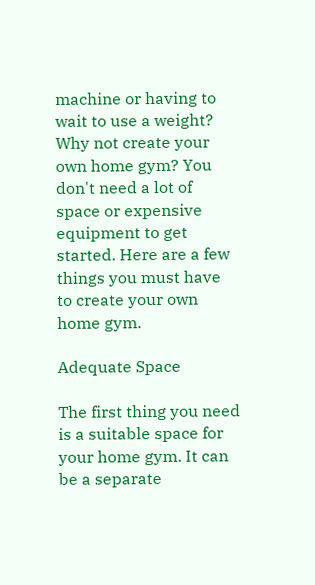machine or having to wait to use a weight? Why not create your own home gym? You don't need a lot of space or expensive equipment to get started. Here are a few things you must have to create your own home gym.

Adequate Space

The first thing you need is a suitable space for your home gym. It can be a separate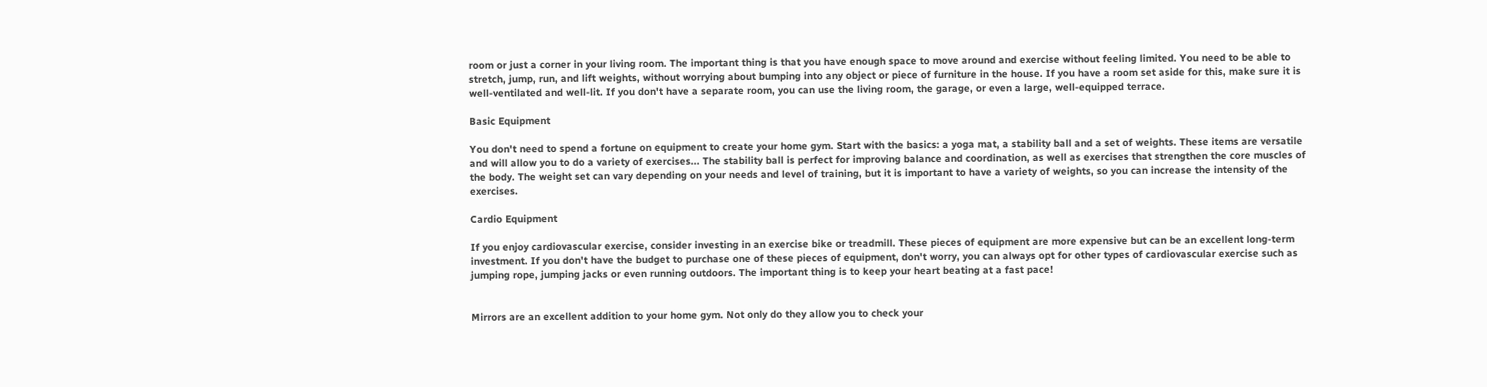room or just a corner in your living room. The important thing is that you have enough space to move around and exercise without feeling limited. You need to be able to stretch, jump, run, and lift weights, without worrying about bumping into any object or piece of furniture in the house. If you have a room set aside for this, make sure it is well-ventilated and well-lit. If you don't have a separate room, you can use the living room, the garage, or even a large, well-equipped terrace.

Basic Equipment

You don't need to spend a fortune on equipment to create your home gym. Start with the basics: a yoga mat, a stability ball and a set of weights. These items are versatile and will allow you to do a variety of exercises... The stability ball is perfect for improving balance and coordination, as well as exercises that strengthen the core muscles of the body. The weight set can vary depending on your needs and level of training, but it is important to have a variety of weights, so you can increase the intensity of the exercises.

Cardio Equipment

If you enjoy cardiovascular exercise, consider investing in an exercise bike or treadmill. These pieces of equipment are more expensive but can be an excellent long-term investment. If you don't have the budget to purchase one of these pieces of equipment, don't worry, you can always opt for other types of cardiovascular exercise such as jumping rope, jumping jacks or even running outdoors. The important thing is to keep your heart beating at a fast pace!


Mirrors are an excellent addition to your home gym. Not only do they allow you to check your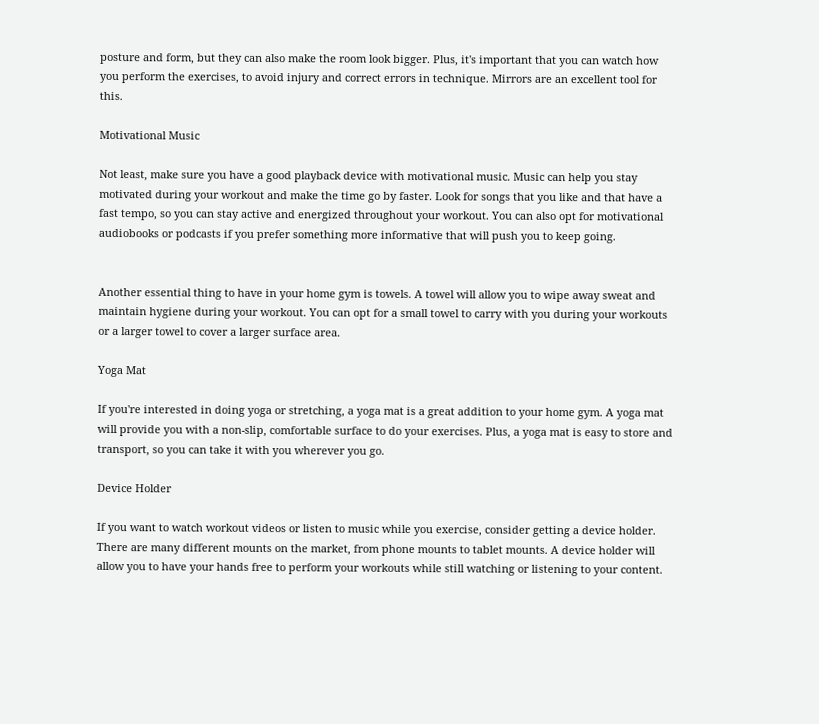posture and form, but they can also make the room look bigger. Plus, it's important that you can watch how you perform the exercises, to avoid injury and correct errors in technique. Mirrors are an excellent tool for this.

Motivational Music

Not least, make sure you have a good playback device with motivational music. Music can help you stay motivated during your workout and make the time go by faster. Look for songs that you like and that have a fast tempo, so you can stay active and energized throughout your workout. You can also opt for motivational audiobooks or podcasts if you prefer something more informative that will push you to keep going.


Another essential thing to have in your home gym is towels. A towel will allow you to wipe away sweat and maintain hygiene during your workout. You can opt for a small towel to carry with you during your workouts or a larger towel to cover a larger surface area.

Yoga Mat

If you're interested in doing yoga or stretching, a yoga mat is a great addition to your home gym. A yoga mat will provide you with a non-slip, comfortable surface to do your exercises. Plus, a yoga mat is easy to store and transport, so you can take it with you wherever you go.

Device Holder

If you want to watch workout videos or listen to music while you exercise, consider getting a device holder. There are many different mounts on the market, from phone mounts to tablet mounts. A device holder will allow you to have your hands free to perform your workouts while still watching or listening to your content.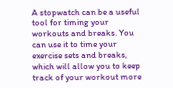A stopwatch can be a useful tool for timing your workouts and breaks. You can use it to time your exercise sets and breaks, which will allow you to keep track of your workout more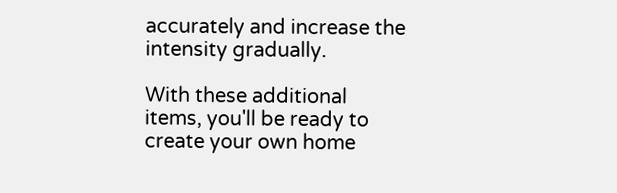accurately and increase the intensity gradually.

With these additional items, you'll be ready to create your own home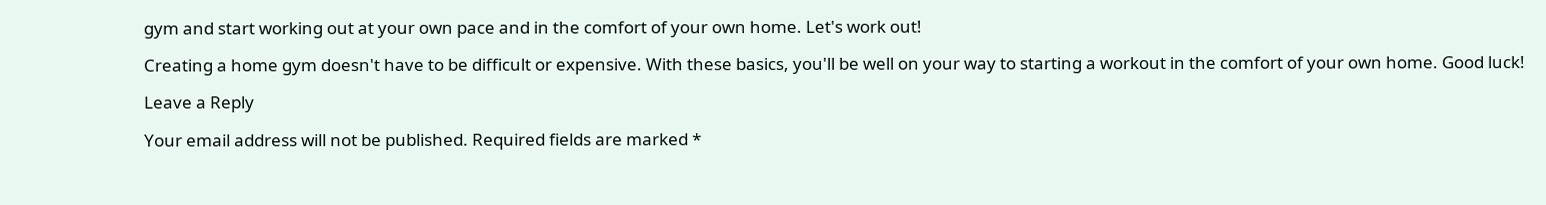gym and start working out at your own pace and in the comfort of your own home. Let's work out!

Creating a home gym doesn't have to be difficult or expensive. With these basics, you'll be well on your way to starting a workout in the comfort of your own home. Good luck!

Leave a Reply

Your email address will not be published. Required fields are marked *